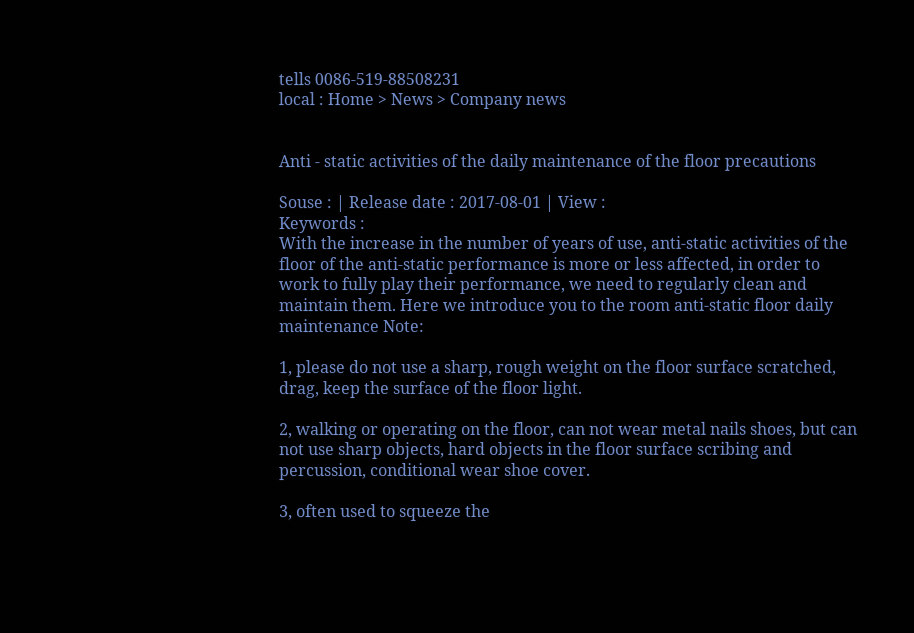tells 0086-519-88508231
local : Home > News > Company news


Anti - static activities of the daily maintenance of the floor precautions

Souse : | Release date : 2017-08-01 | View :
Keywords :
With the increase in the number of years of use, anti-static activities of the floor of the anti-static performance is more or less affected, in order to work to fully play their performance, we need to regularly clean and maintain them. Here we introduce you to the room anti-static floor daily maintenance Note:

1, please do not use a sharp, rough weight on the floor surface scratched, drag, keep the surface of the floor light.

2, walking or operating on the floor, can not wear metal nails shoes, but can not use sharp objects, hard objects in the floor surface scribing and percussion, conditional wear shoe cover.

3, often used to squeeze the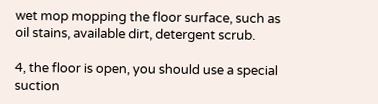wet mop mopping the floor surface, such as oil stains, available dirt, detergent scrub.

4, the floor is open, you should use a special suction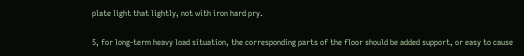plate light that lightly, not with iron hard pry.

5, for long-term heavy load situation, the corresponding parts of the floor should be added support, or easy to cause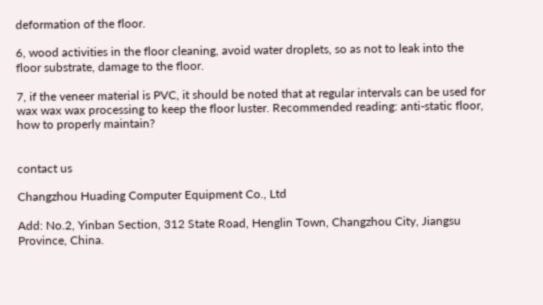deformation of the floor.

6, wood activities in the floor cleaning, avoid water droplets, so as not to leak into the floor substrate, damage to the floor.

7, if the veneer material is PVC, it should be noted that at regular intervals can be used for wax wax wax processing to keep the floor luster. Recommended reading: anti-static floor, how to properly maintain?


contact us

Changzhou Huading Computer Equipment Co., Ltd

Add: No.2, Yinban Section, 312 State Road, Henglin Town, Changzhou City, Jiangsu Province, China.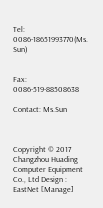Tel: 0086-18651993770(Ms. Sun)


Fax: 0086-519-88508638

Contact: Ms.Sun



Copyright © 2017 Changzhou Huading Computer Equipment Co., Ltd Design : EastNet [Manage]